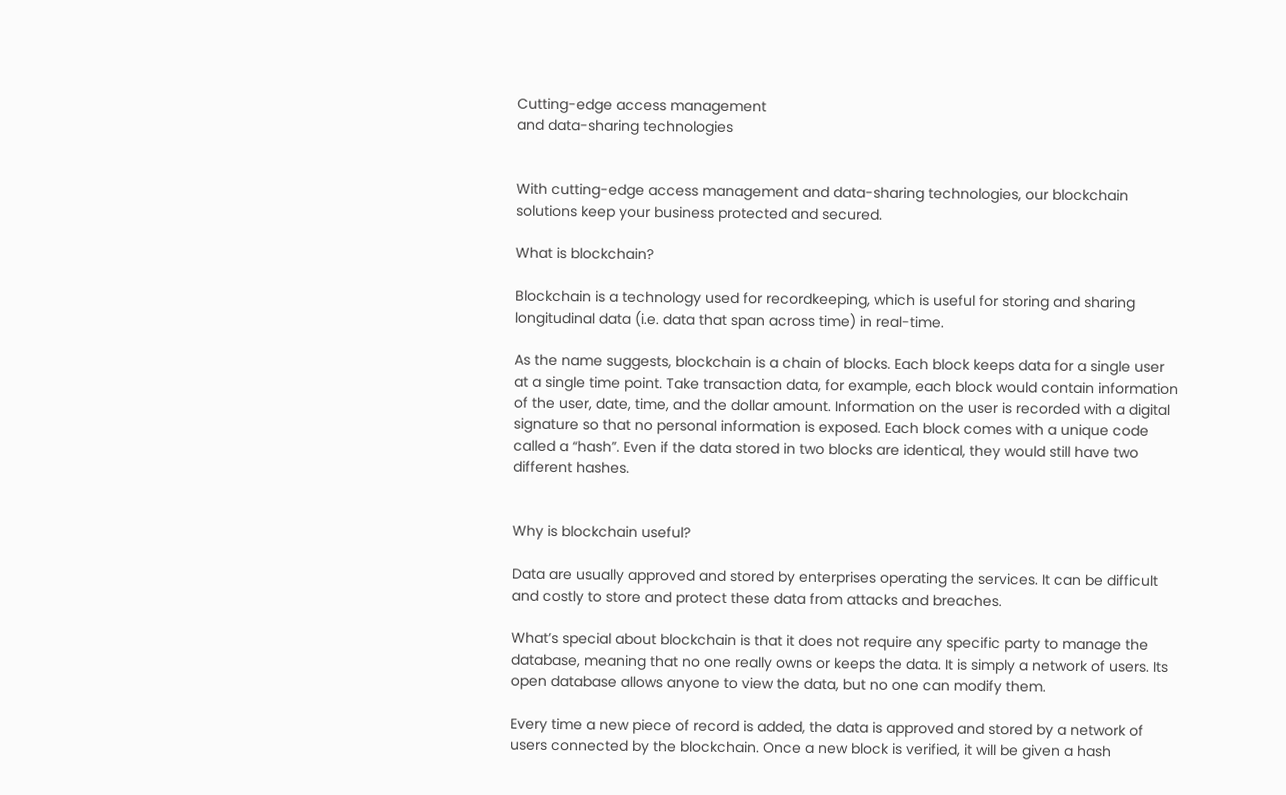Cutting-edge access management
and data-sharing technologies


With cutting-edge access management and data-sharing technologies, our blockchain solutions keep your business protected and secured.

What is blockchain?

Blockchain is a technology used for recordkeeping, which is useful for storing and sharing longitudinal data (i.e. data that span across time) in real-time.

As the name suggests, blockchain is a chain of blocks. Each block keeps data for a single user at a single time point. Take transaction data, for example, each block would contain information of the user, date, time, and the dollar amount. Information on the user is recorded with a digital signature so that no personal information is exposed. Each block comes with a unique code called a “hash”. Even if the data stored in two blocks are identical, they would still have two different hashes.


Why is blockchain useful?

Data are usually approved and stored by enterprises operating the services. It can be difficult and costly to store and protect these data from attacks and breaches.

What’s special about blockchain is that it does not require any specific party to manage the database, meaning that no one really owns or keeps the data. It is simply a network of users. Its open database allows anyone to view the data, but no one can modify them.

Every time a new piece of record is added, the data is approved and stored by a network of users connected by the blockchain. Once a new block is verified, it will be given a hash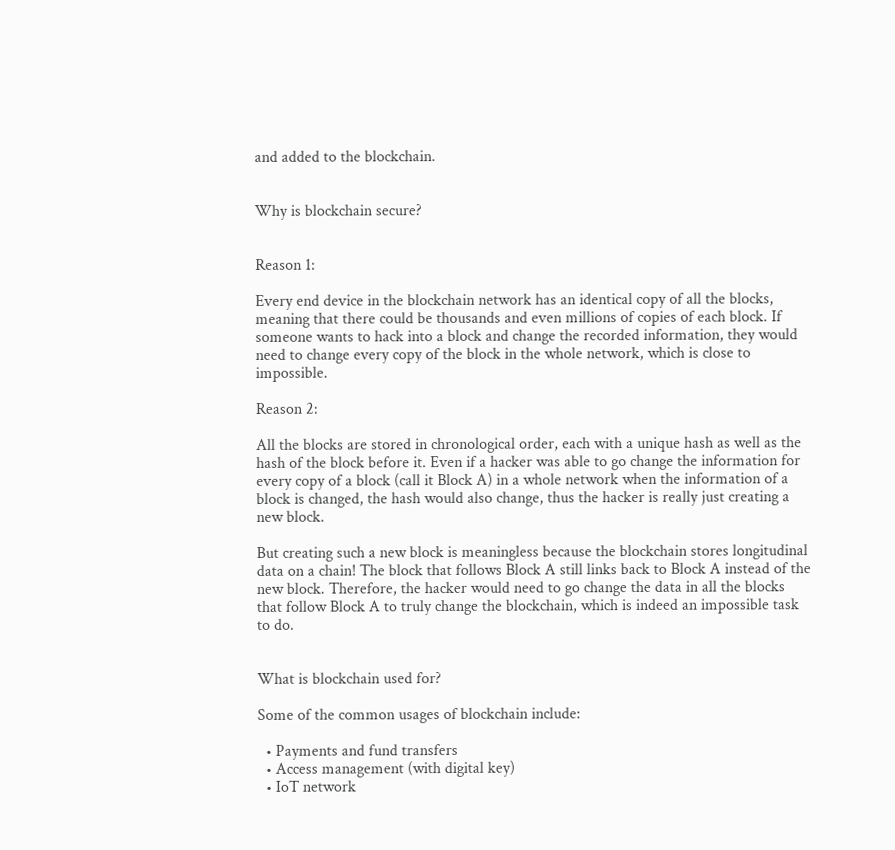and added to the blockchain.


Why is blockchain secure?


Reason 1:

Every end device in the blockchain network has an identical copy of all the blocks, meaning that there could be thousands and even millions of copies of each block. If someone wants to hack into a block and change the recorded information, they would need to change every copy of the block in the whole network, which is close to impossible.

Reason 2:

All the blocks are stored in chronological order, each with a unique hash as well as the hash of the block before it. Even if a hacker was able to go change the information for every copy of a block (call it Block A) in a whole network when the information of a block is changed, the hash would also change, thus the hacker is really just creating a new block.

But creating such a new block is meaningless because the blockchain stores longitudinal data on a chain! The block that follows Block A still links back to Block A instead of the new block. Therefore, the hacker would need to go change the data in all the blocks that follow Block A to truly change the blockchain, which is indeed an impossible task to do.


What is blockchain used for?

Some of the common usages of blockchain include:

  • Payments and fund transfers
  • Access management (with digital key)
  • IoT network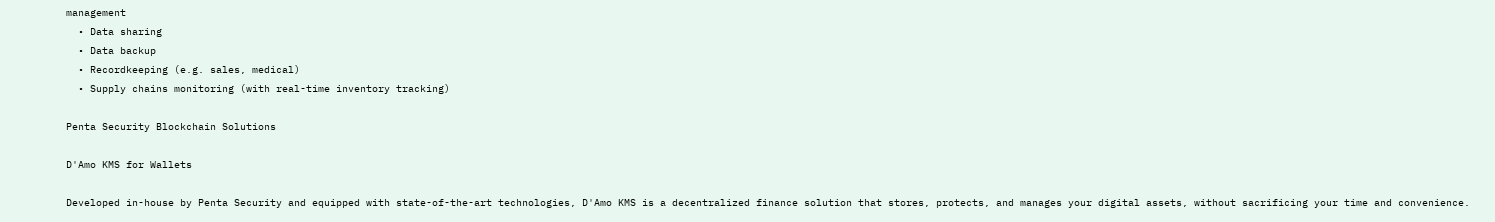management
  • Data sharing
  • Data backup
  • Recordkeeping (e.g. sales, medical)
  • Supply chains monitoring (with real-time inventory tracking)

Penta Security Blockchain Solutions

D'Amo KMS for Wallets

Developed in-house by Penta Security and equipped with state-of-the-art technologies, D'Amo KMS is a decentralized finance solution that stores, protects, and manages your digital assets, without sacrificing your time and convenience.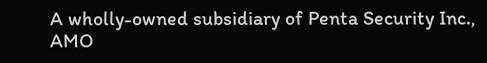A wholly-owned subsidiary of Penta Security Inc., AMO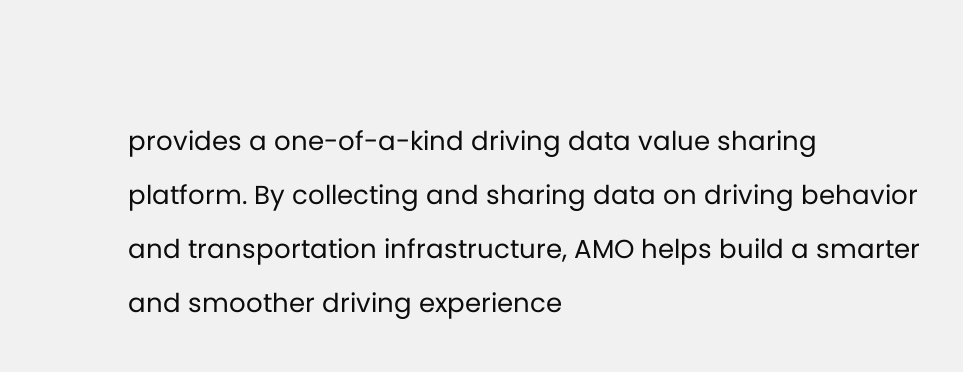provides a one-of-a-kind driving data value sharing platform. By collecting and sharing data on driving behavior and transportation infrastructure, AMO helps build a smarter and smoother driving experience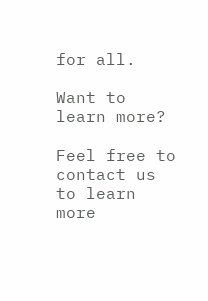for all.

Want to learn more?

Feel free to contact us to learn more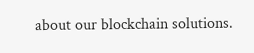about our blockchain solutions.